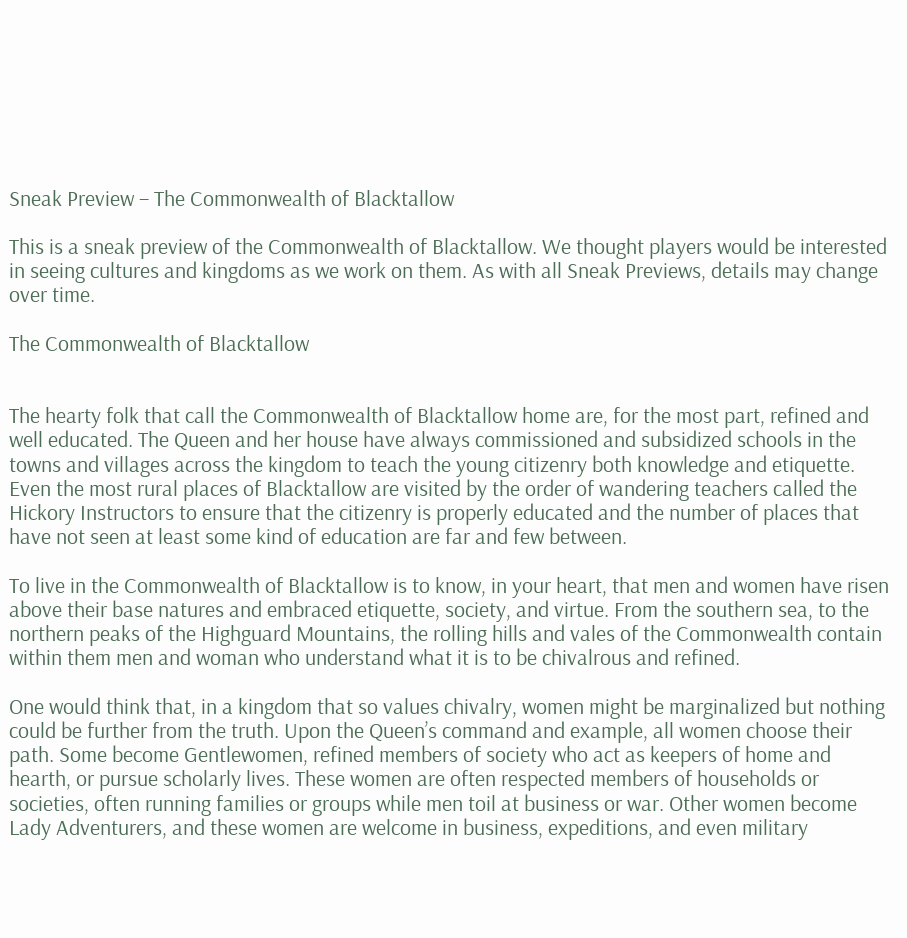Sneak Preview – The Commonwealth of Blacktallow

This is a sneak preview of the Commonwealth of Blacktallow. We thought players would be interested in seeing cultures and kingdoms as we work on them. As with all Sneak Previews, details may change over time.

The Commonwealth of Blacktallow


The hearty folk that call the Commonwealth of Blacktallow home are, for the most part, refined and well educated. The Queen and her house have always commissioned and subsidized schools in the towns and villages across the kingdom to teach the young citizenry both knowledge and etiquette. Even the most rural places of Blacktallow are visited by the order of wandering teachers called the Hickory Instructors to ensure that the citizenry is properly educated and the number of places that have not seen at least some kind of education are far and few between.

To live in the Commonwealth of Blacktallow is to know, in your heart, that men and women have risen above their base natures and embraced etiquette, society, and virtue. From the southern sea, to the northern peaks of the Highguard Mountains, the rolling hills and vales of the Commonwealth contain within them men and woman who understand what it is to be chivalrous and refined.

One would think that, in a kingdom that so values chivalry, women might be marginalized but nothing could be further from the truth. Upon the Queen’s command and example, all women choose their path. Some become Gentlewomen, refined members of society who act as keepers of home and hearth, or pursue scholarly lives. These women are often respected members of households or societies, often running families or groups while men toil at business or war. Other women become Lady Adventurers, and these women are welcome in business, expeditions, and even military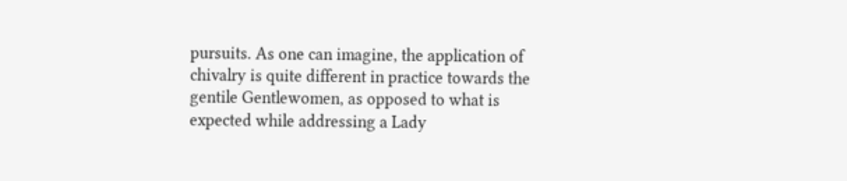pursuits. As one can imagine, the application of chivalry is quite different in practice towards the gentile Gentlewomen, as opposed to what is expected while addressing a Lady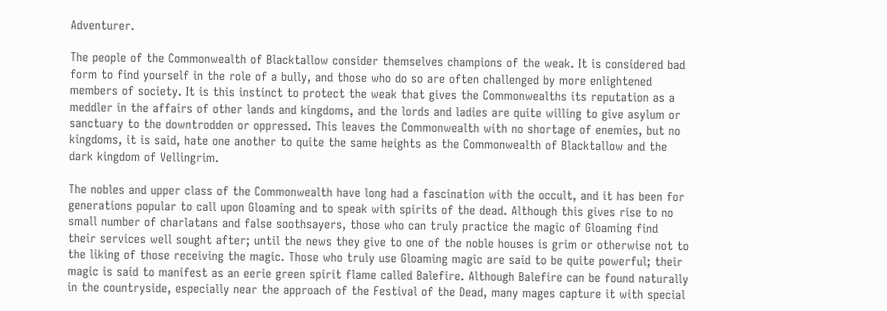Adventurer.

The people of the Commonwealth of Blacktallow consider themselves champions of the weak. It is considered bad form to find yourself in the role of a bully, and those who do so are often challenged by more enlightened members of society. It is this instinct to protect the weak that gives the Commonwealths its reputation as a meddler in the affairs of other lands and kingdoms, and the lords and ladies are quite willing to give asylum or sanctuary to the downtrodden or oppressed. This leaves the Commonwealth with no shortage of enemies, but no kingdoms, it is said, hate one another to quite the same heights as the Commonwealth of Blacktallow and the dark kingdom of Vellingrim.

The nobles and upper class of the Commonwealth have long had a fascination with the occult, and it has been for generations popular to call upon Gloaming and to speak with spirits of the dead. Although this gives rise to no small number of charlatans and false soothsayers, those who can truly practice the magic of Gloaming find their services well sought after; until the news they give to one of the noble houses is grim or otherwise not to the liking of those receiving the magic. Those who truly use Gloaming magic are said to be quite powerful; their magic is said to manifest as an eerie green spirit flame called Balefire. Although Balefire can be found naturally in the countryside, especially near the approach of the Festival of the Dead, many mages capture it with special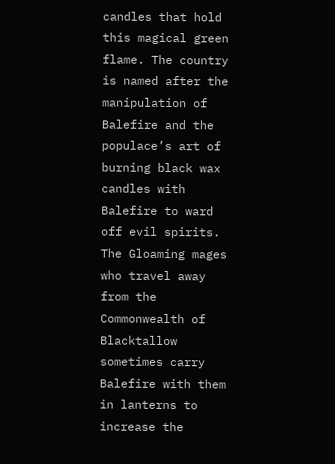candles that hold this magical green flame. The country is named after the manipulation of Balefire and the populace’s art of burning black wax candles with Balefire to ward off evil spirits. The Gloaming mages who travel away from the Commonwealth of Blacktallow sometimes carry Balefire with them in lanterns to increase the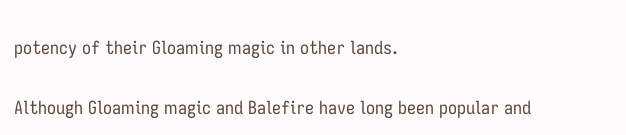potency of their Gloaming magic in other lands.

Although Gloaming magic and Balefire have long been popular and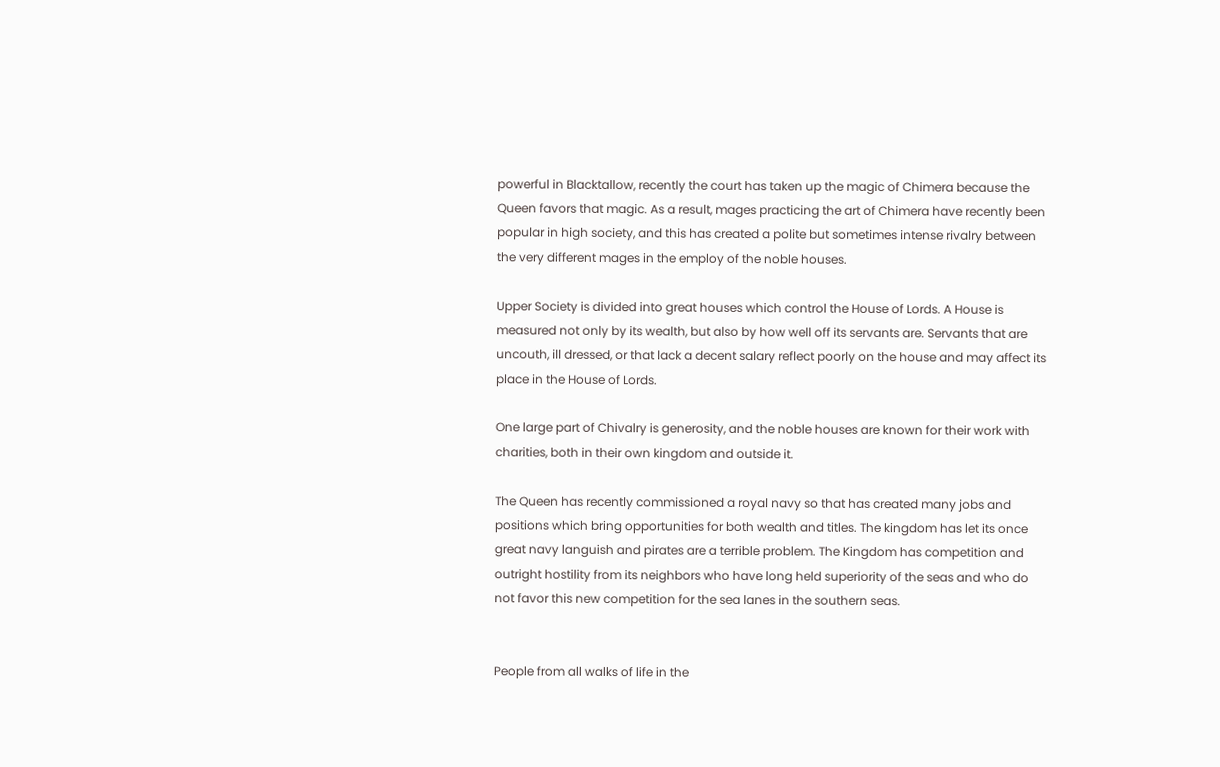powerful in Blacktallow, recently the court has taken up the magic of Chimera because the Queen favors that magic. As a result, mages practicing the art of Chimera have recently been popular in high society, and this has created a polite but sometimes intense rivalry between the very different mages in the employ of the noble houses.

Upper Society is divided into great houses which control the House of Lords. A House is measured not only by its wealth, but also by how well off its servants are. Servants that are uncouth, ill dressed, or that lack a decent salary reflect poorly on the house and may affect its place in the House of Lords.

One large part of Chivalry is generosity, and the noble houses are known for their work with charities, both in their own kingdom and outside it.

The Queen has recently commissioned a royal navy so that has created many jobs and positions which bring opportunities for both wealth and titles. The kingdom has let its once great navy languish and pirates are a terrible problem. The Kingdom has competition and outright hostility from its neighbors who have long held superiority of the seas and who do not favor this new competition for the sea lanes in the southern seas.


People from all walks of life in the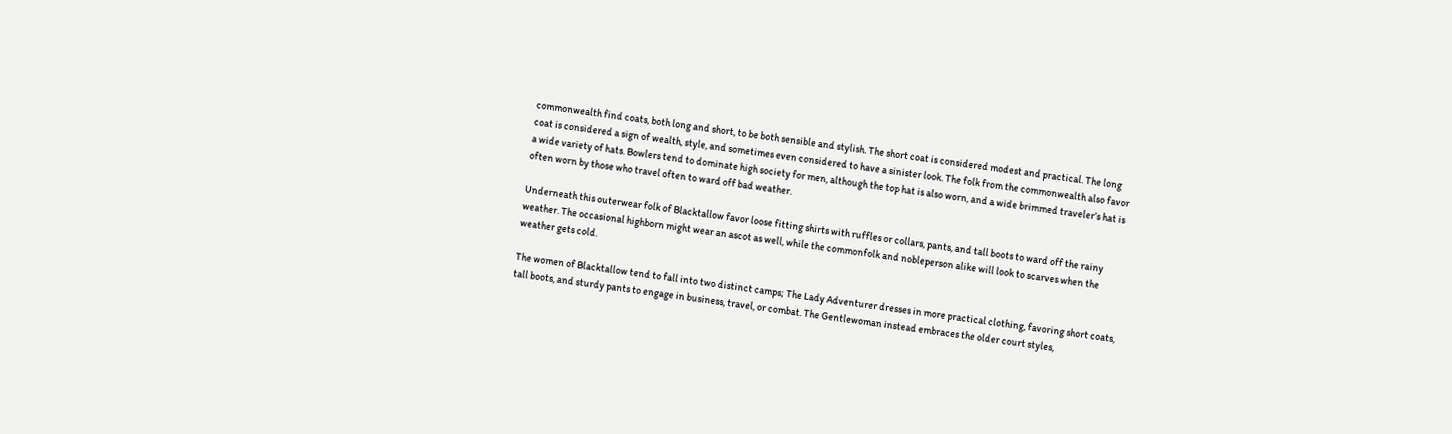commonwealth find coats, both long and short, to be both sensible and stylish. The short coat is considered modest and practical. The long coat is considered a sign of wealth, style, and sometimes even considered to have a sinister look. The folk from the commonwealth also favor a wide variety of hats. Bowlers tend to dominate high society for men, although the top hat is also worn, and a wide brimmed traveler’s hat is often worn by those who travel often to ward off bad weather.

Underneath this outerwear folk of Blacktallow favor loose fitting shirts with ruffles or collars, pants, and tall boots to ward off the rainy weather. The occasional highborn might wear an ascot as well, while the commonfolk and nobleperson alike will look to scarves when the weather gets cold.

The women of Blacktallow tend to fall into two distinct camps; The Lady Adventurer dresses in more practical clothing, favoring short coats, tall boots, and sturdy pants to engage in business, travel, or combat. The Gentlewoman instead embraces the older court styles,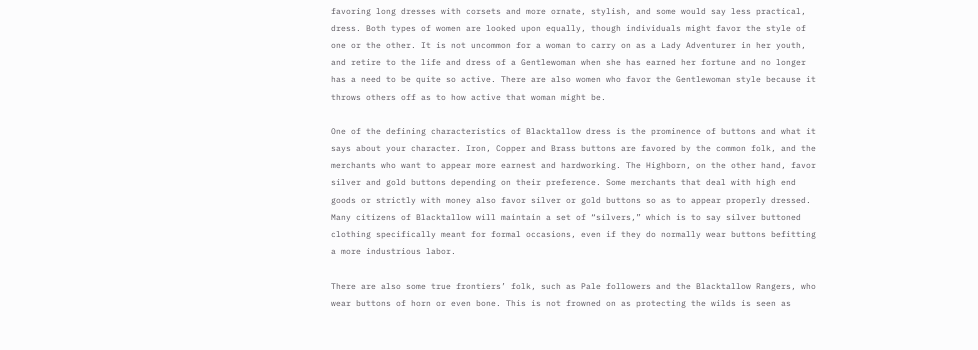favoring long dresses with corsets and more ornate, stylish, and some would say less practical, dress. Both types of women are looked upon equally, though individuals might favor the style of one or the other. It is not uncommon for a woman to carry on as a Lady Adventurer in her youth, and retire to the life and dress of a Gentlewoman when she has earned her fortune and no longer has a need to be quite so active. There are also women who favor the Gentlewoman style because it throws others off as to how active that woman might be.

One of the defining characteristics of Blacktallow dress is the prominence of buttons and what it says about your character. Iron, Copper and Brass buttons are favored by the common folk, and the merchants who want to appear more earnest and hardworking. The Highborn, on the other hand, favor silver and gold buttons depending on their preference. Some merchants that deal with high end goods or strictly with money also favor silver or gold buttons so as to appear properly dressed. Many citizens of Blacktallow will maintain a set of “silvers,” which is to say silver buttoned clothing specifically meant for formal occasions, even if they do normally wear buttons befitting a more industrious labor.

There are also some true frontiers’ folk, such as Pale followers and the Blacktallow Rangers, who wear buttons of horn or even bone. This is not frowned on as protecting the wilds is seen as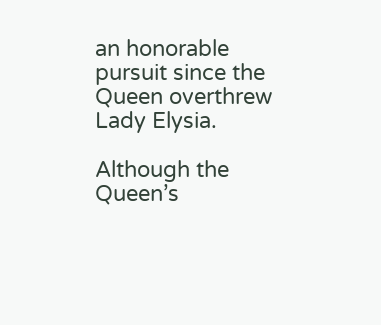an honorable pursuit since the Queen overthrew Lady Elysia.

Although the Queen’s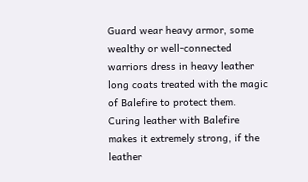Guard wear heavy armor, some wealthy or well-connected warriors dress in heavy leather long coats treated with the magic of Balefire to protect them. Curing leather with Balefire makes it extremely strong, if the leather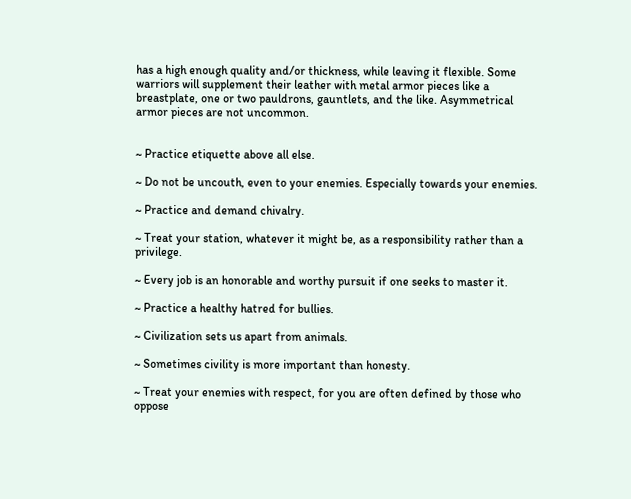has a high enough quality and/or thickness, while leaving it flexible. Some warriors will supplement their leather with metal armor pieces like a breastplate, one or two pauldrons, gauntlets, and the like. Asymmetrical armor pieces are not uncommon.


~ Practice etiquette above all else.

~ Do not be uncouth, even to your enemies. Especially towards your enemies.

~ Practice and demand chivalry.

~ Treat your station, whatever it might be, as a responsibility rather than a privilege.

~ Every job is an honorable and worthy pursuit if one seeks to master it.

~ Practice a healthy hatred for bullies.

~ Civilization sets us apart from animals.

~ Sometimes civility is more important than honesty.

~ Treat your enemies with respect, for you are often defined by those who oppose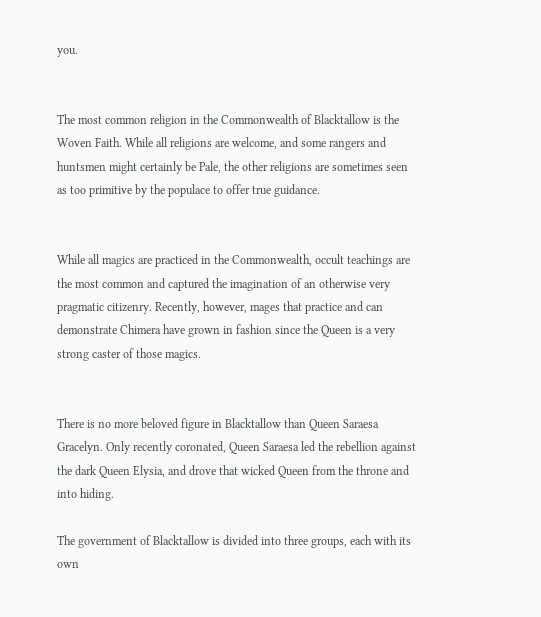you.


The most common religion in the Commonwealth of Blacktallow is the Woven Faith. While all religions are welcome, and some rangers and huntsmen might certainly be Pale, the other religions are sometimes seen as too primitive by the populace to offer true guidance.


While all magics are practiced in the Commonwealth, occult teachings are the most common and captured the imagination of an otherwise very pragmatic citizenry. Recently, however, mages that practice and can demonstrate Chimera have grown in fashion since the Queen is a very strong caster of those magics.


There is no more beloved figure in Blacktallow than Queen Saraesa Gracelyn. Only recently coronated, Queen Saraesa led the rebellion against the dark Queen Elysia, and drove that wicked Queen from the throne and into hiding.

The government of Blacktallow is divided into three groups, each with its own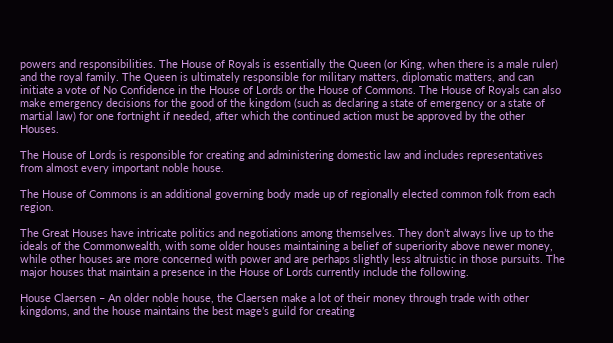powers and responsibilities. The House of Royals is essentially the Queen (or King, when there is a male ruler) and the royal family. The Queen is ultimately responsible for military matters, diplomatic matters, and can initiate a vote of No Confidence in the House of Lords or the House of Commons. The House of Royals can also make emergency decisions for the good of the kingdom (such as declaring a state of emergency or a state of martial law) for one fortnight if needed, after which the continued action must be approved by the other Houses.

The House of Lords is responsible for creating and administering domestic law and includes representatives from almost every important noble house.

The House of Commons is an additional governing body made up of regionally elected common folk from each region.

The Great Houses have intricate politics and negotiations among themselves. They don’t always live up to the ideals of the Commonwealth, with some older houses maintaining a belief of superiority above newer money, while other houses are more concerned with power and are perhaps slightly less altruistic in those pursuits. The major houses that maintain a presence in the House of Lords currently include the following.

House Claersen – An older noble house, the Claersen make a lot of their money through trade with other kingdoms, and the house maintains the best mage’s guild for creating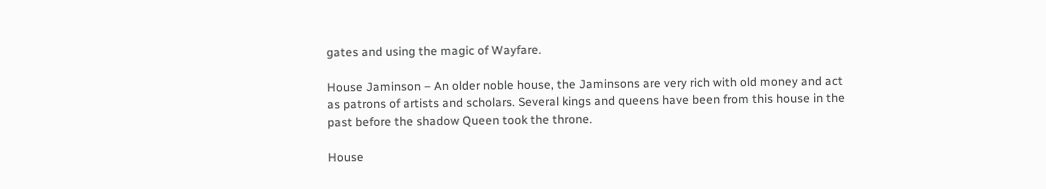gates and using the magic of Wayfare.

House Jaminson – An older noble house, the Jaminsons are very rich with old money and act as patrons of artists and scholars. Several kings and queens have been from this house in the past before the shadow Queen took the throne.

House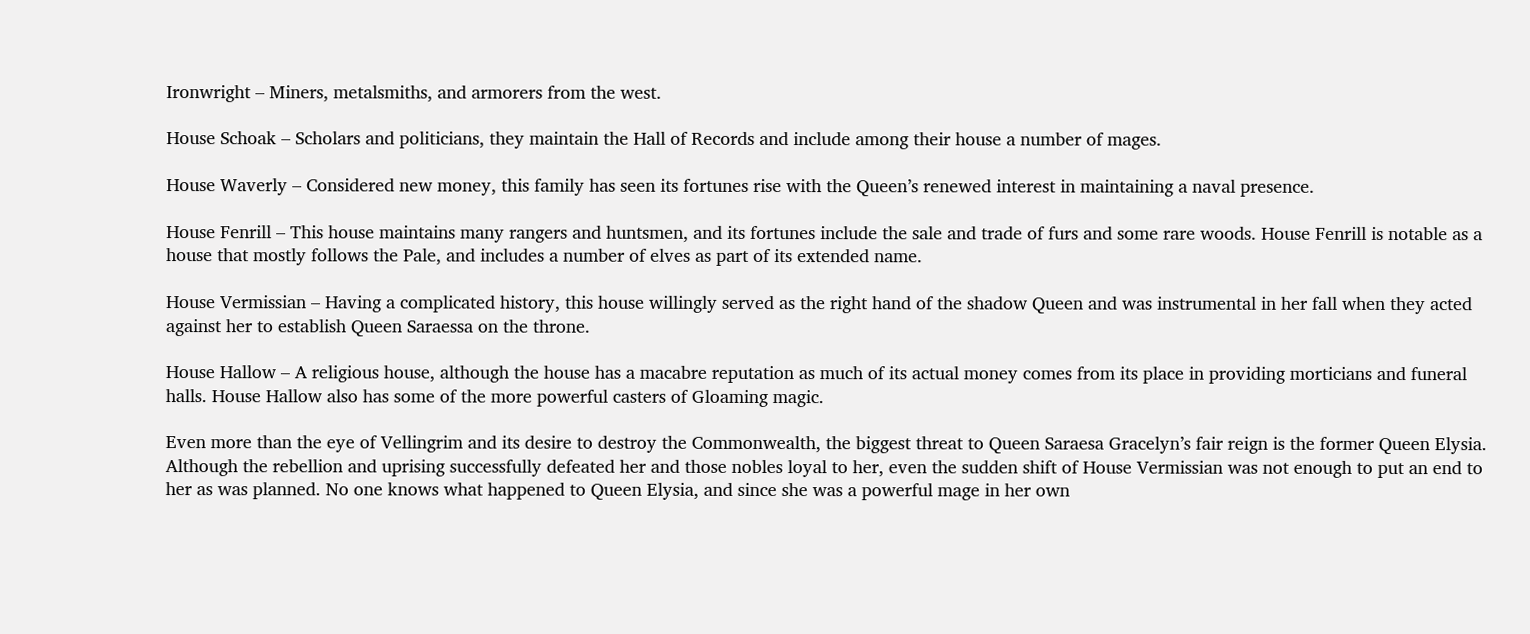Ironwright – Miners, metalsmiths, and armorers from the west.

House Schoak – Scholars and politicians, they maintain the Hall of Records and include among their house a number of mages.

House Waverly – Considered new money, this family has seen its fortunes rise with the Queen’s renewed interest in maintaining a naval presence.

House Fenrill – This house maintains many rangers and huntsmen, and its fortunes include the sale and trade of furs and some rare woods. House Fenrill is notable as a house that mostly follows the Pale, and includes a number of elves as part of its extended name.

House Vermissian – Having a complicated history, this house willingly served as the right hand of the shadow Queen and was instrumental in her fall when they acted against her to establish Queen Saraessa on the throne.

House Hallow – A religious house, although the house has a macabre reputation as much of its actual money comes from its place in providing morticians and funeral halls. House Hallow also has some of the more powerful casters of Gloaming magic.

Even more than the eye of Vellingrim and its desire to destroy the Commonwealth, the biggest threat to Queen Saraesa Gracelyn’s fair reign is the former Queen Elysia. Although the rebellion and uprising successfully defeated her and those nobles loyal to her, even the sudden shift of House Vermissian was not enough to put an end to her as was planned. No one knows what happened to Queen Elysia, and since she was a powerful mage in her own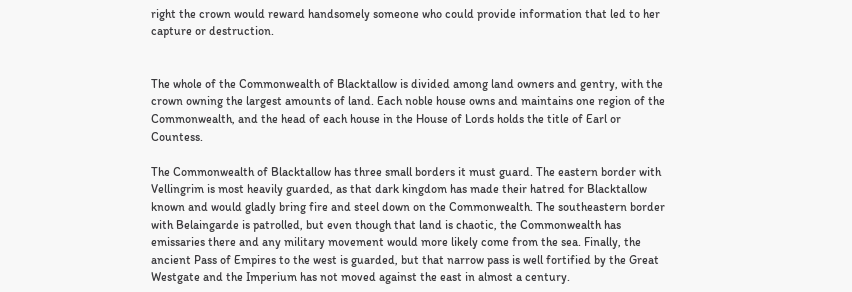right the crown would reward handsomely someone who could provide information that led to her capture or destruction.


The whole of the Commonwealth of Blacktallow is divided among land owners and gentry, with the crown owning the largest amounts of land. Each noble house owns and maintains one region of the Commonwealth, and the head of each house in the House of Lords holds the title of Earl or Countess.

The Commonwealth of Blacktallow has three small borders it must guard. The eastern border with Vellingrim is most heavily guarded, as that dark kingdom has made their hatred for Blacktallow known and would gladly bring fire and steel down on the Commonwealth. The southeastern border with Belaingarde is patrolled, but even though that land is chaotic, the Commonwealth has emissaries there and any military movement would more likely come from the sea. Finally, the ancient Pass of Empires to the west is guarded, but that narrow pass is well fortified by the Great Westgate and the Imperium has not moved against the east in almost a century.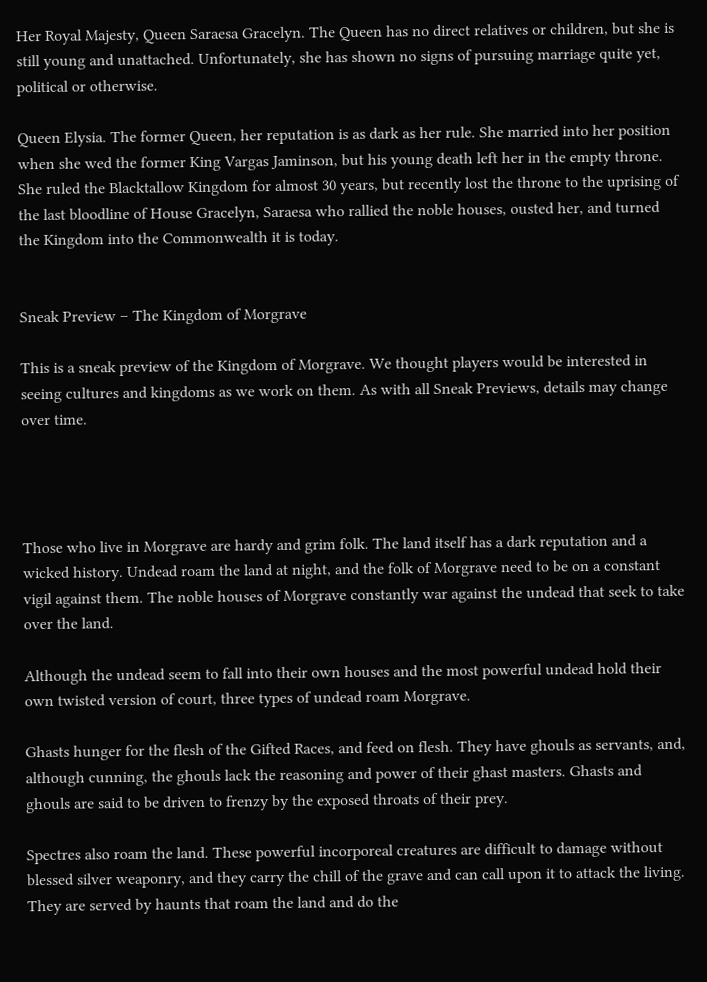Her Royal Majesty, Queen Saraesa Gracelyn. The Queen has no direct relatives or children, but she is still young and unattached. Unfortunately, she has shown no signs of pursuing marriage quite yet, political or otherwise.

Queen Elysia. The former Queen, her reputation is as dark as her rule. She married into her position when she wed the former King Vargas Jaminson, but his young death left her in the empty throne. She ruled the Blacktallow Kingdom for almost 30 years, but recently lost the throne to the uprising of the last bloodline of House Gracelyn, Saraesa who rallied the noble houses, ousted her, and turned the Kingdom into the Commonwealth it is today.


Sneak Preview – The Kingdom of Morgrave

This is a sneak preview of the Kingdom of Morgrave. We thought players would be interested in seeing cultures and kingdoms as we work on them. As with all Sneak Previews, details may change over time.




Those who live in Morgrave are hardy and grim folk. The land itself has a dark reputation and a wicked history. Undead roam the land at night, and the folk of Morgrave need to be on a constant vigil against them. The noble houses of Morgrave constantly war against the undead that seek to take over the land.

Although the undead seem to fall into their own houses and the most powerful undead hold their own twisted version of court, three types of undead roam Morgrave.

Ghasts hunger for the flesh of the Gifted Races, and feed on flesh. They have ghouls as servants, and, although cunning, the ghouls lack the reasoning and power of their ghast masters. Ghasts and ghouls are said to be driven to frenzy by the exposed throats of their prey.

Spectres also roam the land. These powerful incorporeal creatures are difficult to damage without blessed silver weaponry, and they carry the chill of the grave and can call upon it to attack the living. They are served by haunts that roam the land and do the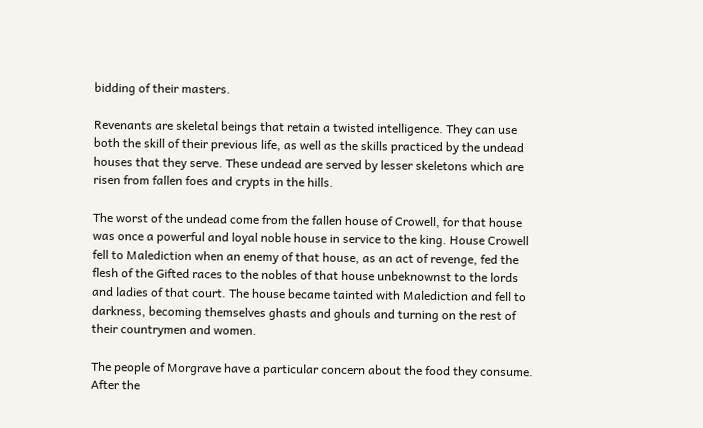bidding of their masters.

Revenants are skeletal beings that retain a twisted intelligence. They can use both the skill of their previous life, as well as the skills practiced by the undead houses that they serve. These undead are served by lesser skeletons which are risen from fallen foes and crypts in the hills.

The worst of the undead come from the fallen house of Crowell, for that house was once a powerful and loyal noble house in service to the king. House Crowell fell to Malediction when an enemy of that house, as an act of revenge, fed the flesh of the Gifted races to the nobles of that house unbeknownst to the lords and ladies of that court. The house became tainted with Malediction and fell to darkness, becoming themselves ghasts and ghouls and turning on the rest of their countrymen and women.

The people of Morgrave have a particular concern about the food they consume. After the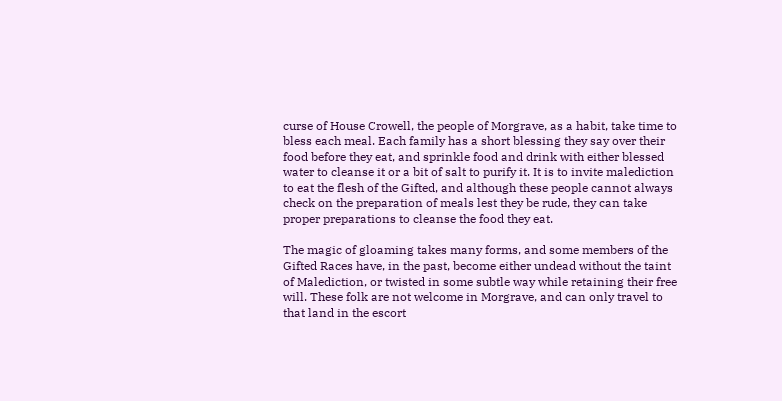curse of House Crowell, the people of Morgrave, as a habit, take time to bless each meal. Each family has a short blessing they say over their food before they eat, and sprinkle food and drink with either blessed water to cleanse it or a bit of salt to purify it. It is to invite malediction to eat the flesh of the Gifted, and although these people cannot always check on the preparation of meals lest they be rude, they can take proper preparations to cleanse the food they eat.

The magic of gloaming takes many forms, and some members of the Gifted Races have, in the past, become either undead without the taint of Malediction, or twisted in some subtle way while retaining their free will. These folk are not welcome in Morgrave, and can only travel to that land in the escort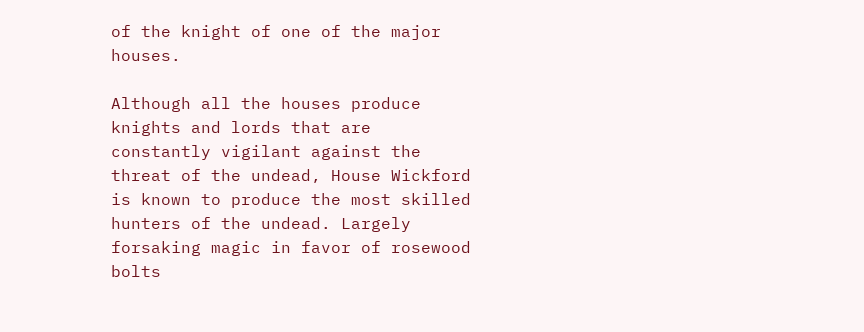of the knight of one of the major houses.

Although all the houses produce knights and lords that are constantly vigilant against the threat of the undead, House Wickford is known to produce the most skilled hunters of the undead. Largely forsaking magic in favor of rosewood bolts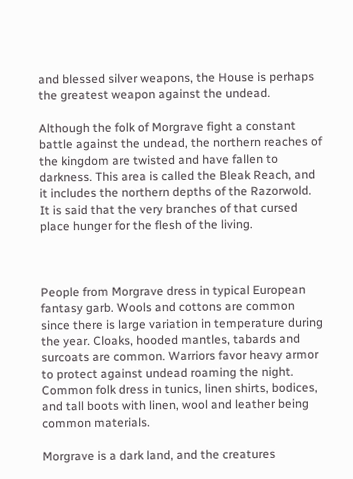and blessed silver weapons, the House is perhaps the greatest weapon against the undead.

Although the folk of Morgrave fight a constant battle against the undead, the northern reaches of the kingdom are twisted and have fallen to darkness. This area is called the Bleak Reach, and it includes the northern depths of the Razorwold. It is said that the very branches of that cursed place hunger for the flesh of the living.



People from Morgrave dress in typical European fantasy garb. Wools and cottons are common since there is large variation in temperature during the year. Cloaks, hooded mantles, tabards and surcoats are common. Warriors favor heavy armor to protect against undead roaming the night. Common folk dress in tunics, linen shirts, bodices, and tall boots with linen, wool and leather being common materials.

Morgrave is a dark land, and the creatures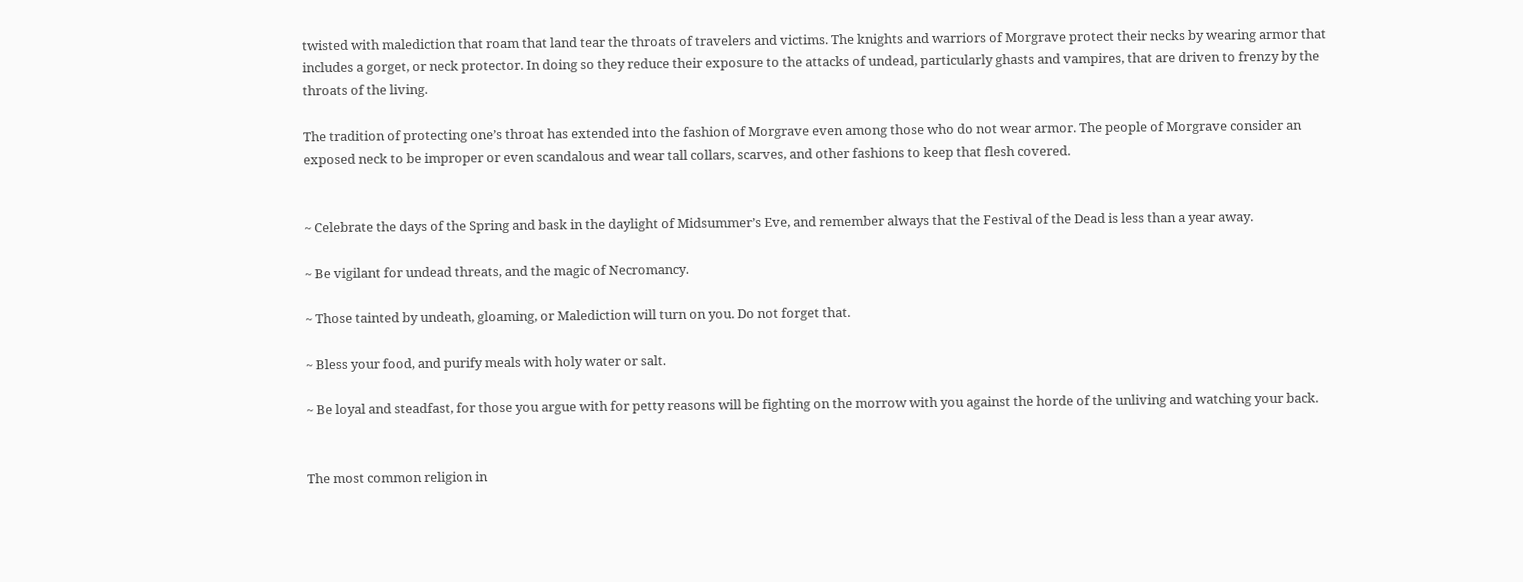twisted with malediction that roam that land tear the throats of travelers and victims. The knights and warriors of Morgrave protect their necks by wearing armor that includes a gorget, or neck protector. In doing so they reduce their exposure to the attacks of undead, particularly ghasts and vampires, that are driven to frenzy by the throats of the living.

The tradition of protecting one’s throat has extended into the fashion of Morgrave even among those who do not wear armor. The people of Morgrave consider an exposed neck to be improper or even scandalous and wear tall collars, scarves, and other fashions to keep that flesh covered.


~ Celebrate the days of the Spring and bask in the daylight of Midsummer’s Eve, and remember always that the Festival of the Dead is less than a year away.

~ Be vigilant for undead threats, and the magic of Necromancy.

~ Those tainted by undeath, gloaming, or Malediction will turn on you. Do not forget that.

~ Bless your food, and purify meals with holy water or salt.

~ Be loyal and steadfast, for those you argue with for petty reasons will be fighting on the morrow with you against the horde of the unliving and watching your back.


The most common religion in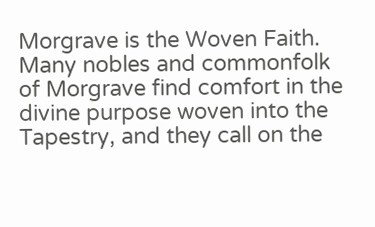Morgrave is the Woven Faith. Many nobles and commonfolk of Morgrave find comfort in the divine purpose woven into the Tapestry, and they call on the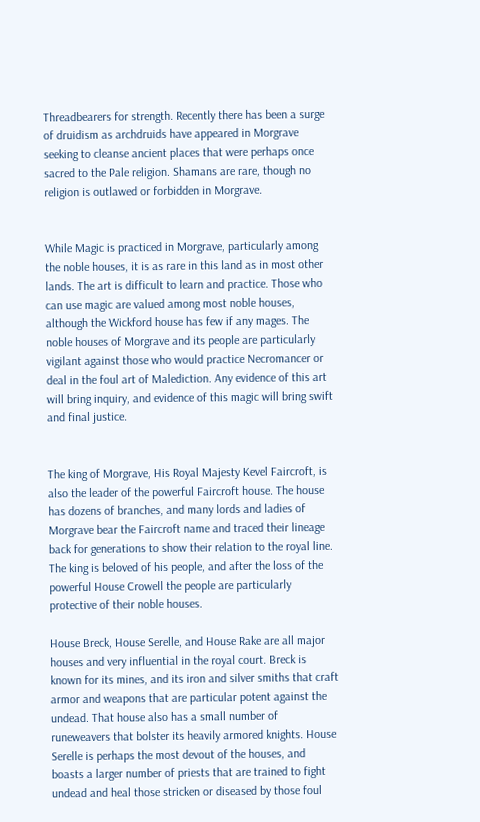Threadbearers for strength. Recently there has been a surge of druidism as archdruids have appeared in Morgrave seeking to cleanse ancient places that were perhaps once sacred to the Pale religion. Shamans are rare, though no religion is outlawed or forbidden in Morgrave.


While Magic is practiced in Morgrave, particularly among the noble houses, it is as rare in this land as in most other lands. The art is difficult to learn and practice. Those who can use magic are valued among most noble houses, although the Wickford house has few if any mages. The noble houses of Morgrave and its people are particularly vigilant against those who would practice Necromancer or deal in the foul art of Malediction. Any evidence of this art will bring inquiry, and evidence of this magic will bring swift and final justice.


The king of Morgrave, His Royal Majesty Kevel Faircroft, is also the leader of the powerful Faircroft house. The house has dozens of branches, and many lords and ladies of Morgrave bear the Faircroft name and traced their lineage back for generations to show their relation to the royal line. The king is beloved of his people, and after the loss of the powerful House Crowell the people are particularly protective of their noble houses.

House Breck, House Serelle, and House Rake are all major houses and very influential in the royal court. Breck is known for its mines, and its iron and silver smiths that craft armor and weapons that are particular potent against the undead. That house also has a small number of runeweavers that bolster its heavily armored knights. House Serelle is perhaps the most devout of the houses, and boasts a larger number of priests that are trained to fight undead and heal those stricken or diseased by those foul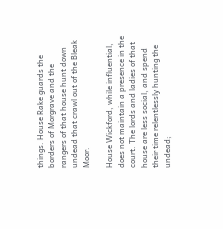things. House Rake guards the borders of Morgrave and the rangers of that house hunt down undead that crawl out of the Bleak Moor.

House Wickford, while influential, does not maintain a presence in the court. The lords and ladies of that house are less social, and spend their time relentlessly hunting the undead;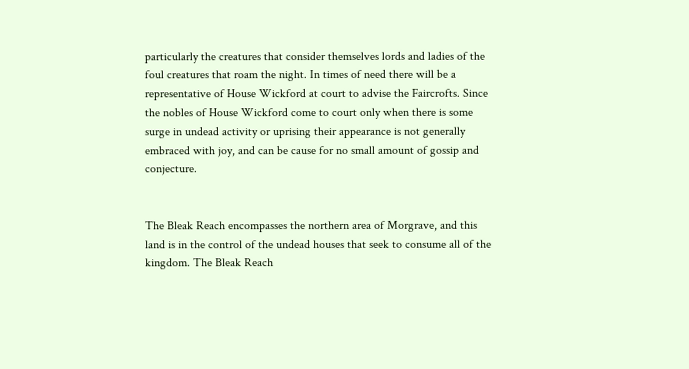particularly the creatures that consider themselves lords and ladies of the foul creatures that roam the night. In times of need there will be a representative of House Wickford at court to advise the Faircrofts. Since the nobles of House Wickford come to court only when there is some surge in undead activity or uprising their appearance is not generally embraced with joy, and can be cause for no small amount of gossip and conjecture.


The Bleak Reach encompasses the northern area of Morgrave, and this land is in the control of the undead houses that seek to consume all of the kingdom. The Bleak Reach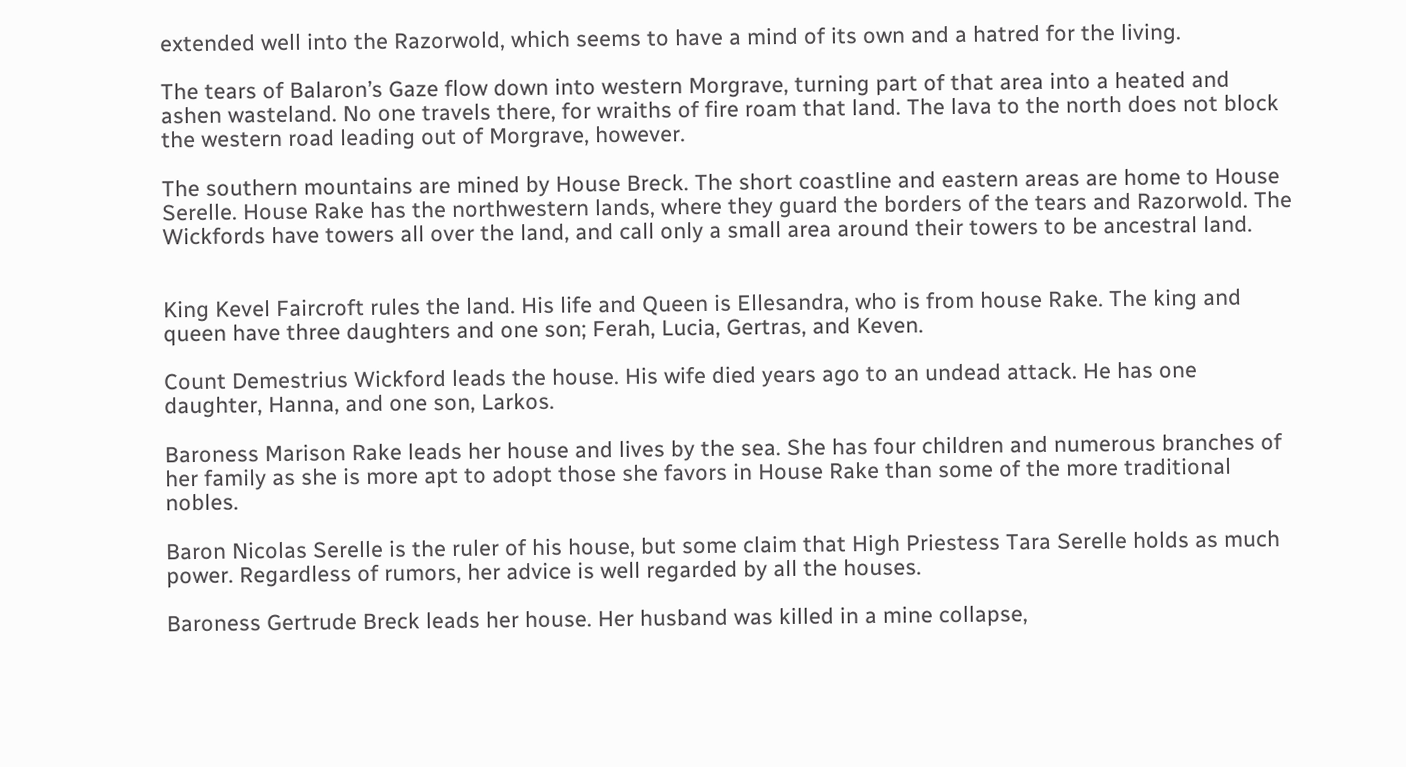extended well into the Razorwold, which seems to have a mind of its own and a hatred for the living.

The tears of Balaron’s Gaze flow down into western Morgrave, turning part of that area into a heated and ashen wasteland. No one travels there, for wraiths of fire roam that land. The lava to the north does not block the western road leading out of Morgrave, however.

The southern mountains are mined by House Breck. The short coastline and eastern areas are home to House Serelle. House Rake has the northwestern lands, where they guard the borders of the tears and Razorwold. The Wickfords have towers all over the land, and call only a small area around their towers to be ancestral land.


King Kevel Faircroft rules the land. His life and Queen is Ellesandra, who is from house Rake. The king and queen have three daughters and one son; Ferah, Lucia, Gertras, and Keven.

Count Demestrius Wickford leads the house. His wife died years ago to an undead attack. He has one daughter, Hanna, and one son, Larkos.

Baroness Marison Rake leads her house and lives by the sea. She has four children and numerous branches of her family as she is more apt to adopt those she favors in House Rake than some of the more traditional nobles.

Baron Nicolas Serelle is the ruler of his house, but some claim that High Priestess Tara Serelle holds as much power. Regardless of rumors, her advice is well regarded by all the houses.

Baroness Gertrude Breck leads her house. Her husband was killed in a mine collapse,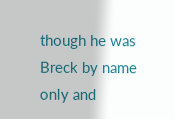though he was Breck by name only and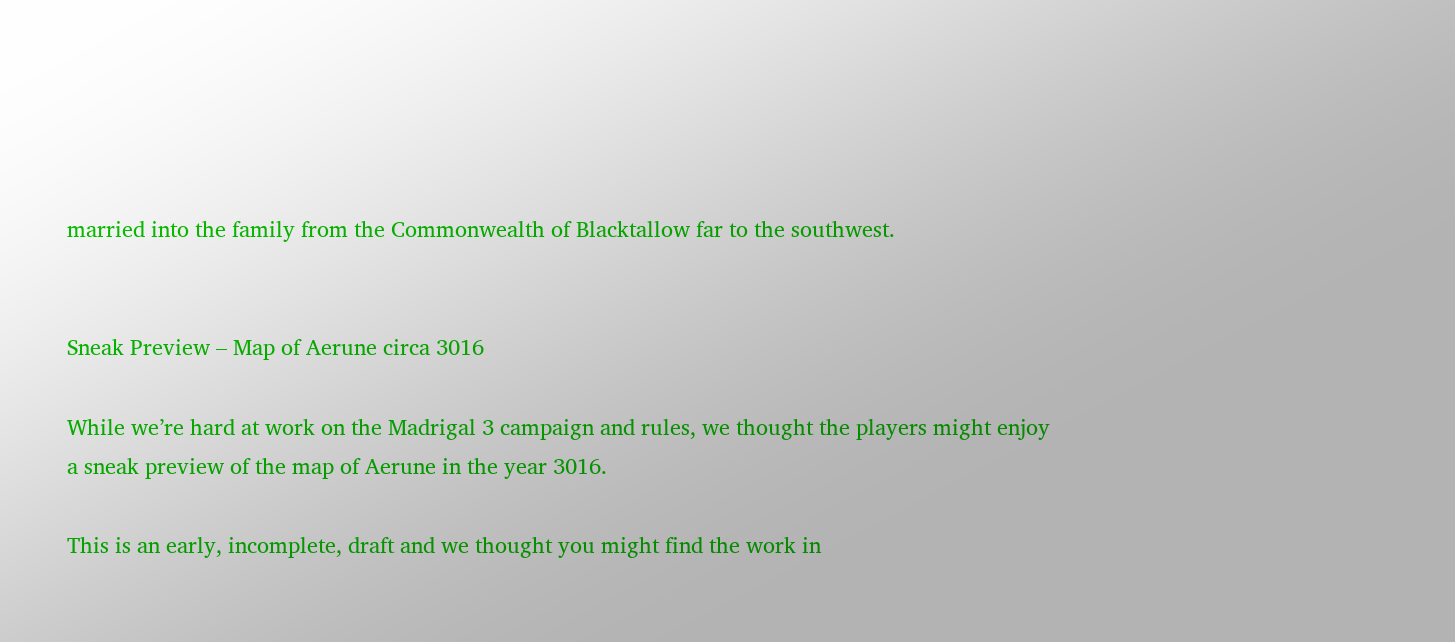married into the family from the Commonwealth of Blacktallow far to the southwest.


Sneak Preview – Map of Aerune circa 3016

While we’re hard at work on the Madrigal 3 campaign and rules, we thought the players might enjoy a sneak preview of the map of Aerune in the year 3016.

This is an early, incomplete, draft and we thought you might find the work in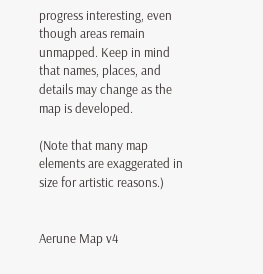progress interesting, even though areas remain unmapped. Keep in mind that names, places, and details may change as the map is developed.

(Note that many map elements are exaggerated in size for artistic reasons.)


Aerune Map v4